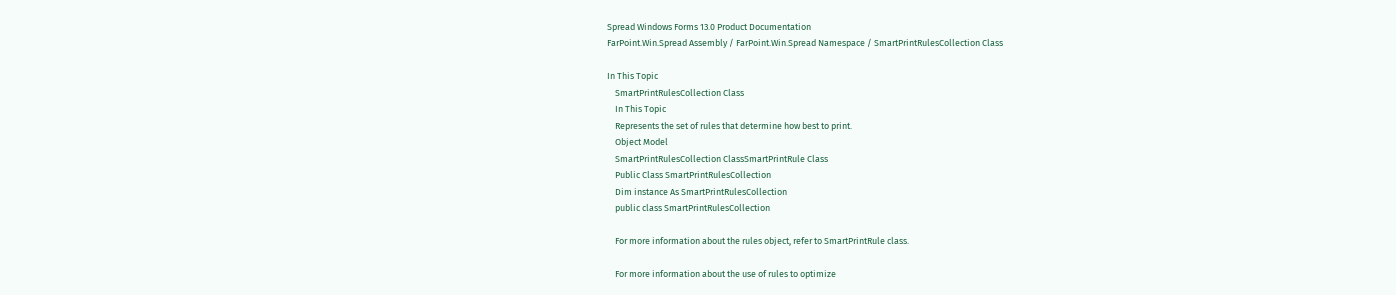Spread Windows Forms 13.0 Product Documentation
FarPoint.Win.Spread Assembly / FarPoint.Win.Spread Namespace / SmartPrintRulesCollection Class

In This Topic
    SmartPrintRulesCollection Class
    In This Topic
    Represents the set of rules that determine how best to print.
    Object Model
    SmartPrintRulesCollection ClassSmartPrintRule Class
    Public Class SmartPrintRulesCollection
    Dim instance As SmartPrintRulesCollection
    public class SmartPrintRulesCollection

    For more information about the rules object, refer to SmartPrintRule class.

    For more information about the use of rules to optimize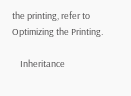the printing, refer to Optimizing the Printing.

    Inheritance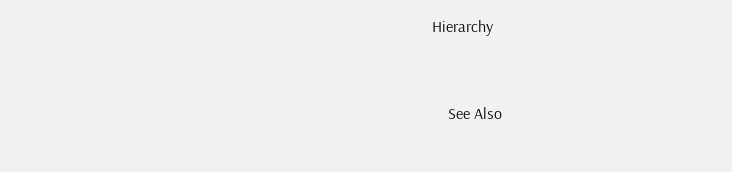Hierarchy


    See Also